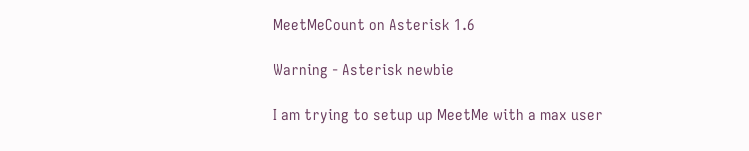MeetMeCount on Asterisk 1.6

Warning - Asterisk newbie

I am trying to setup up MeetMe with a max user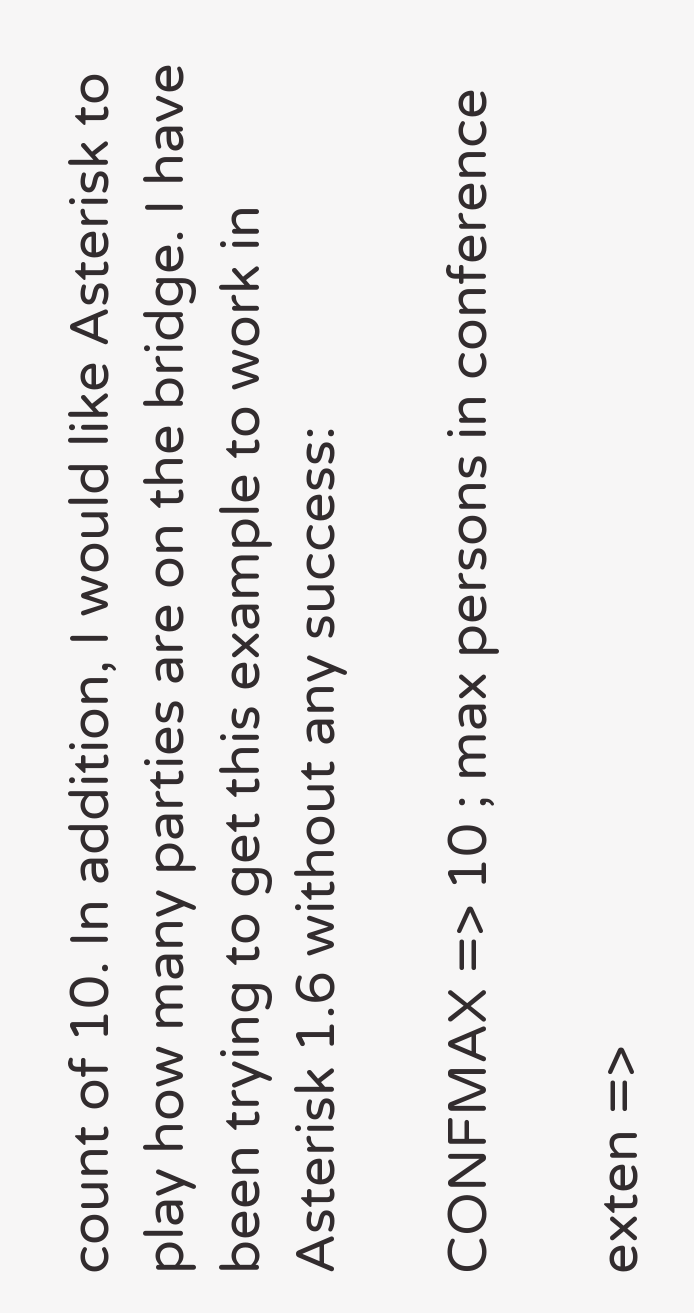count of 10. In addition, I would like Asterisk to play how many parties are on the bridge. I have been trying to get this example to work in Asterisk 1.6 without any success:

CONFMAX => 10 ; max persons in conference

exten =>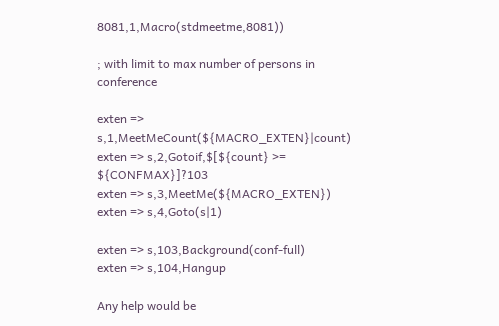8081,1,Macro(stdmeetme,8081))

; with limit to max number of persons in conference

exten => s,1,MeetMeCount(${MACRO_EXTEN}|count)
exten => s,2,Gotoif,$[${count} >= ${CONFMAX}]?103
exten => s,3,MeetMe(${MACRO_EXTEN})
exten => s,4,Goto(s|1)

exten => s,103,Background(conf-full)
exten => s,104,Hangup

Any help would be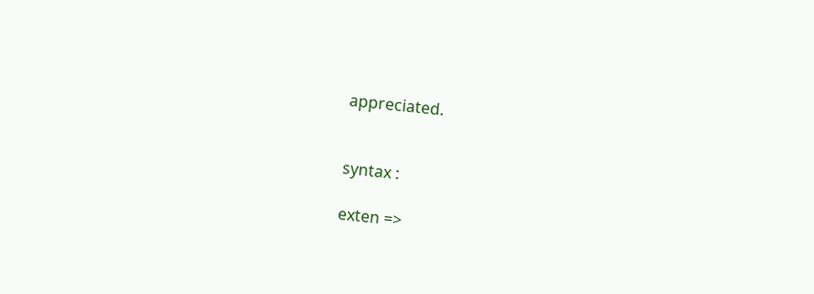appreciated.


syntax :

exten =>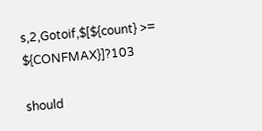s,2,Gotoif,$[${count} >= ${CONFMAX}]?103

should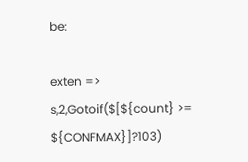be:

exten => s,2,Gotoif($[${count} >= ${CONFMAX}]?103)